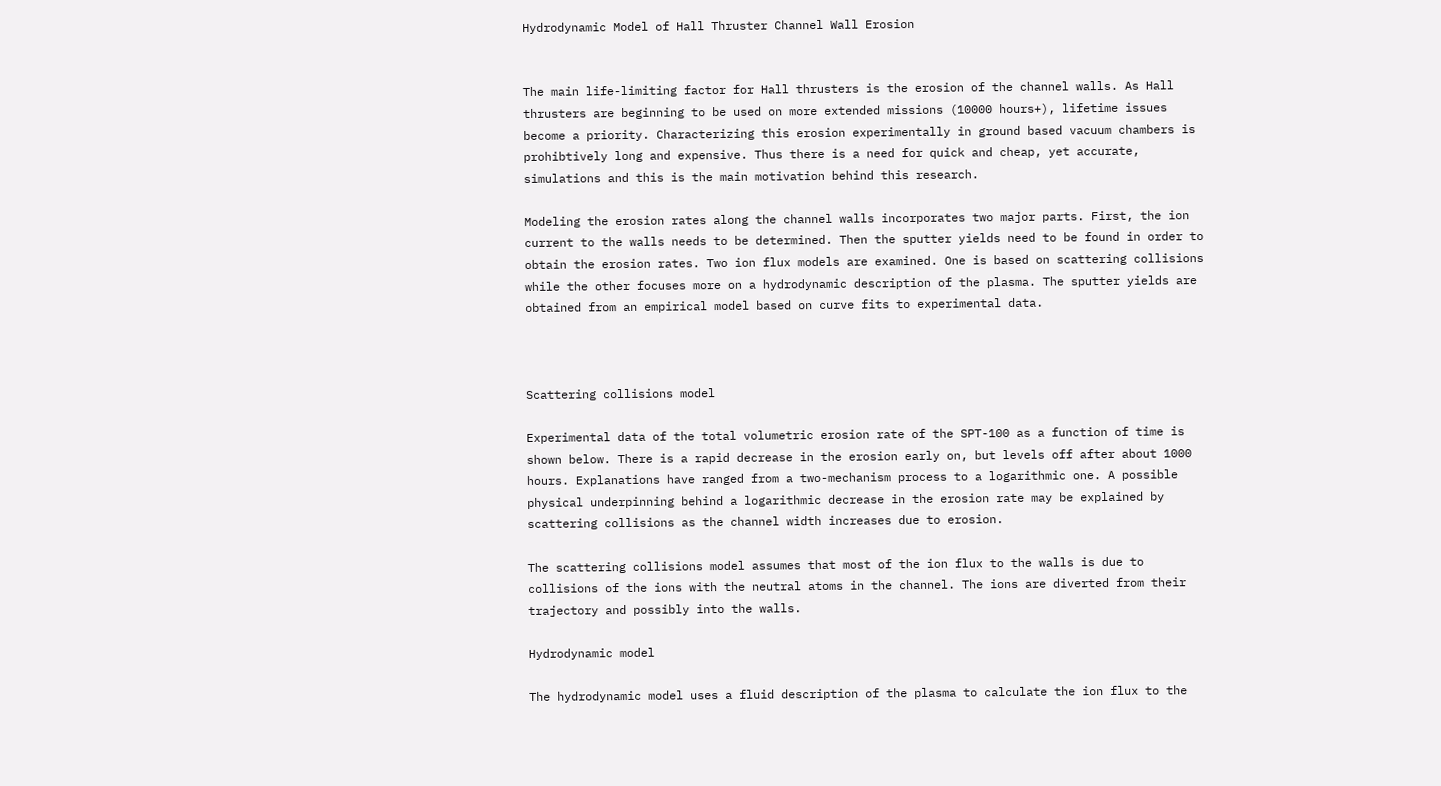Hydrodynamic Model of Hall Thruster Channel Wall Erosion


The main life-limiting factor for Hall thrusters is the erosion of the channel walls. As Hall thrusters are beginning to be used on more extended missions (10000 hours+), lifetime issues become a priority. Characterizing this erosion experimentally in ground based vacuum chambers is prohibtively long and expensive. Thus there is a need for quick and cheap, yet accurate, simulations and this is the main motivation behind this research.

Modeling the erosion rates along the channel walls incorporates two major parts. First, the ion current to the walls needs to be determined. Then the sputter yields need to be found in order to obtain the erosion rates. Two ion flux models are examined. One is based on scattering collisions while the other focuses more on a hydrodynamic description of the plasma. The sputter yields are obtained from an empirical model based on curve fits to experimental data.



Scattering collisions model

Experimental data of the total volumetric erosion rate of the SPT-100 as a function of time is shown below. There is a rapid decrease in the erosion early on, but levels off after about 1000 hours. Explanations have ranged from a two-mechanism process to a logarithmic one. A possible physical underpinning behind a logarithmic decrease in the erosion rate may be explained by scattering collisions as the channel width increases due to erosion.

The scattering collisions model assumes that most of the ion flux to the walls is due to collisions of the ions with the neutral atoms in the channel. The ions are diverted from their trajectory and possibly into the walls.

Hydrodynamic model

The hydrodynamic model uses a fluid description of the plasma to calculate the ion flux to the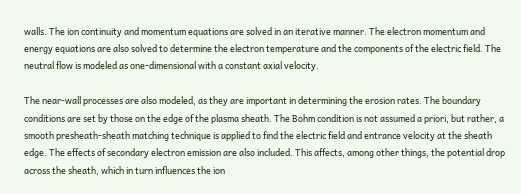walls. The ion continuity and momentum equations are solved in an iterative manner. The electron momentum and energy equations are also solved to determine the electron temperature and the components of the electric field. The neutral flow is modeled as one-dimensional with a constant axial velocity.

The near-wall processes are also modeled, as they are important in determining the erosion rates. The boundary conditions are set by those on the edge of the plasma sheath. The Bohm condition is not assumed a priori, but rather, a smooth presheath-sheath matching technique is applied to find the electric field and entrance velocity at the sheath edge. The effects of secondary electron emission are also included. This affects, among other things, the potential drop across the sheath, which in turn influences the ion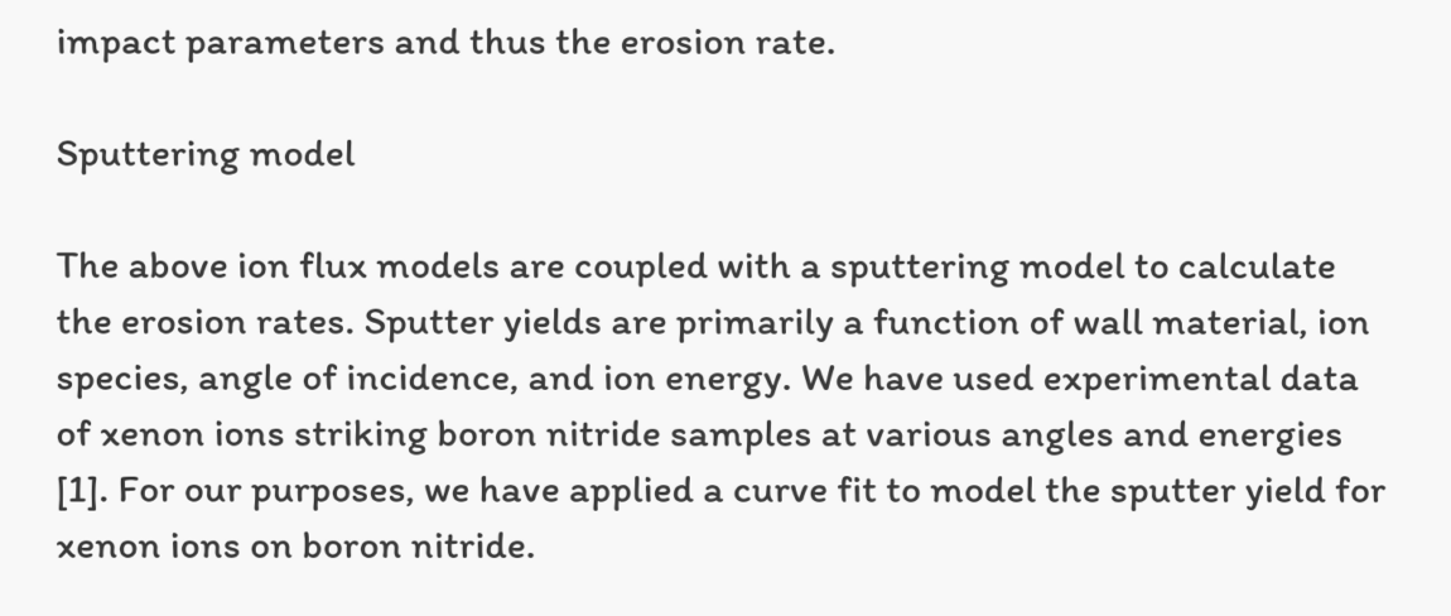impact parameters and thus the erosion rate.

Sputtering model

The above ion flux models are coupled with a sputtering model to calculate the erosion rates. Sputter yields are primarily a function of wall material, ion species, angle of incidence, and ion energy. We have used experimental data of xenon ions striking boron nitride samples at various angles and energies [1]. For our purposes, we have applied a curve fit to model the sputter yield for xenon ions on boron nitride.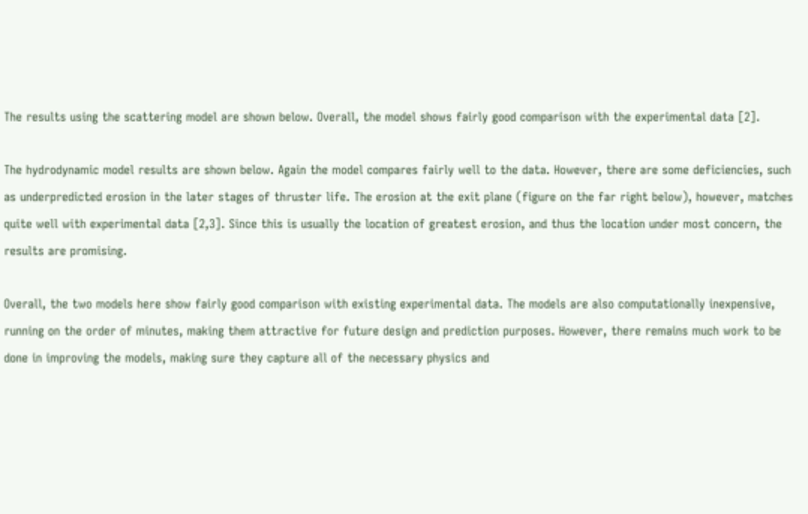The results using the scattering model are shown below. Overall, the model shows fairly good comparison with the experimental data [2].

The hydrodynamic model results are shown below. Again the model compares fairly well to the data. However, there are some deficiencies, such as underpredicted erosion in the later stages of thruster life. The erosion at the exit plane (figure on the far right below), however, matches quite well with experimental data [2,3]. Since this is usually the location of greatest erosion, and thus the location under most concern, the results are promising.

Overall, the two models here show fairly good comparison with existing experimental data. The models are also computationally inexpensive, running on the order of minutes, making them attractive for future design and prediction purposes. However, there remains much work to be done in improving the models, making sure they capture all of the necessary physics and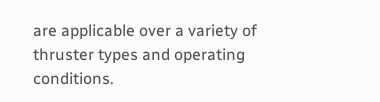are applicable over a variety of thruster types and operating conditions.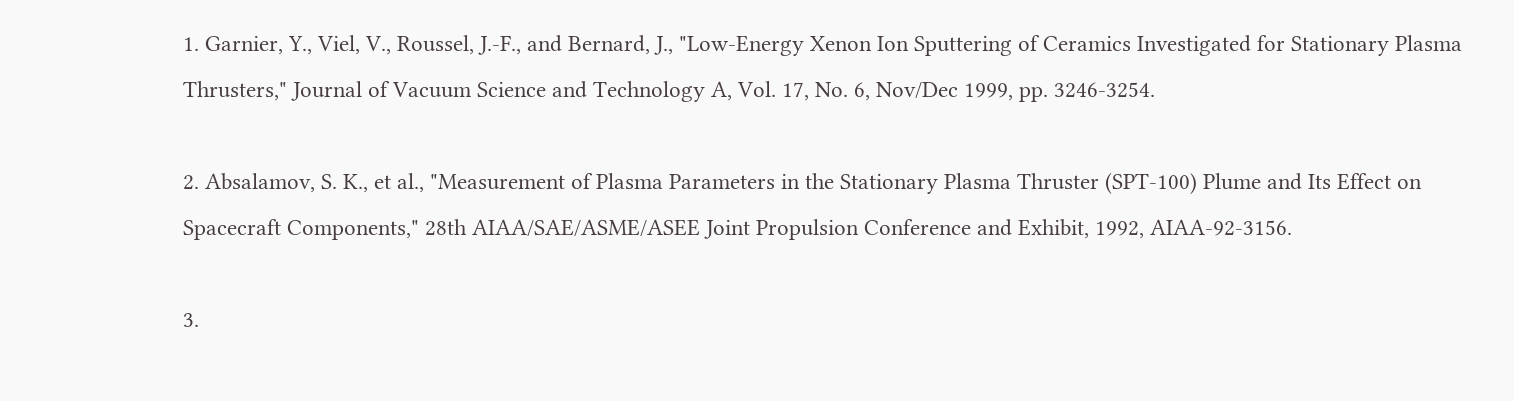1. Garnier, Y., Viel, V., Roussel, J.-F., and Bernard, J., "Low-Energy Xenon Ion Sputtering of Ceramics Investigated for Stationary Plasma Thrusters," Journal of Vacuum Science and Technology A, Vol. 17, No. 6, Nov/Dec 1999, pp. 3246-3254.

2. Absalamov, S. K., et al., "Measurement of Plasma Parameters in the Stationary Plasma Thruster (SPT-100) Plume and Its Effect on Spacecraft Components," 28th AIAA/SAE/ASME/ASEE Joint Propulsion Conference and Exhibit, 1992, AIAA-92-3156.

3.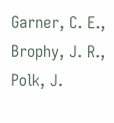Garner, C. E., Brophy, J. R., Polk, J.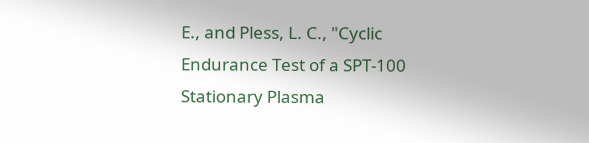E., and Pless, L. C., "Cyclic Endurance Test of a SPT-100 Stationary Plasma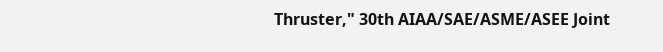Thruster," 30th AIAA/SAE/ASME/ASEE Joint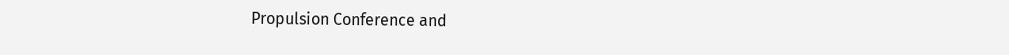Propulsion Conference and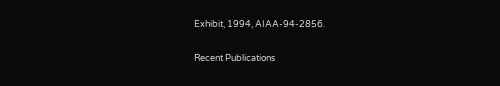Exhibit, 1994, AIAA-94-2856.

Recent Publications